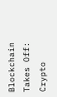Blockchain Takes Off: Crypto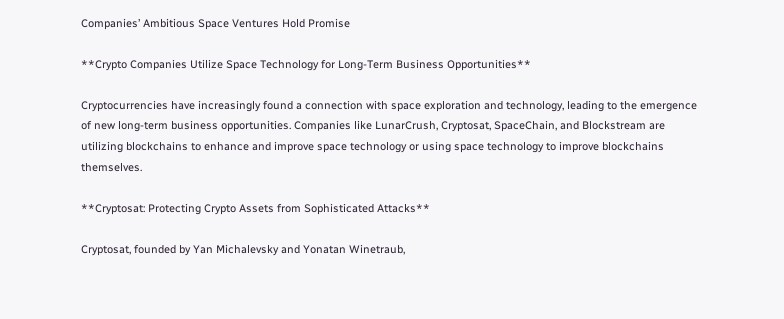Companies’ Ambitious Space Ventures Hold Promise

**Crypto Companies Utilize Space Technology for Long-Term Business Opportunities**

Cryptocurrencies have increasingly found a connection with space exploration and technology, leading to the emergence of new long-term business opportunities. Companies like LunarCrush, Cryptosat, SpaceChain, and Blockstream are utilizing blockchains to enhance and improve space technology or using space technology to improve blockchains themselves.

**Cryptosat: Protecting Crypto Assets from Sophisticated Attacks**

Cryptosat, founded by Yan Michalevsky and Yonatan Winetraub,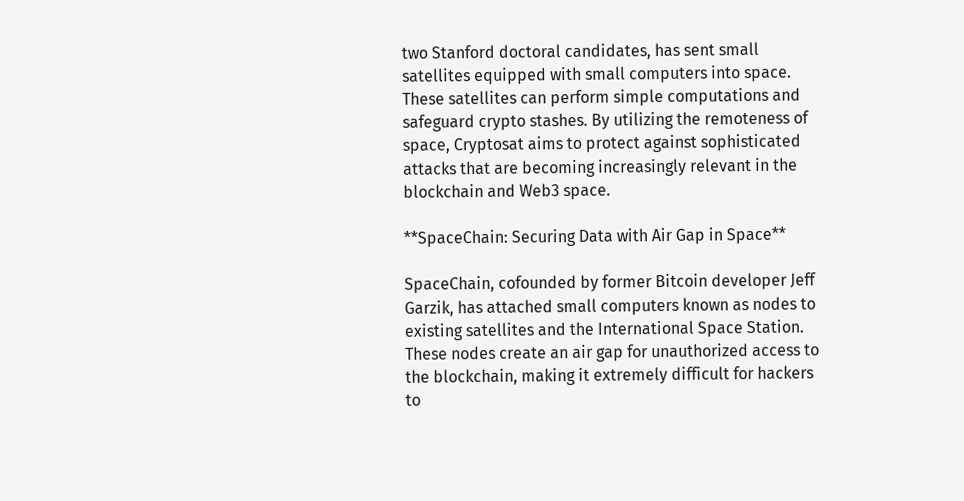two Stanford doctoral candidates, has sent small satellites equipped with small computers into space. These satellites can perform simple computations and safeguard crypto stashes. By utilizing the remoteness of space, Cryptosat aims to protect against sophisticated attacks that are becoming increasingly relevant in the blockchain and Web3 space.

**SpaceChain: Securing Data with Air Gap in Space**

SpaceChain, cofounded by former Bitcoin developer Jeff Garzik, has attached small computers known as nodes to existing satellites and the International Space Station. These nodes create an air gap for unauthorized access to the blockchain, making it extremely difficult for hackers to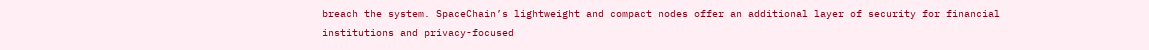breach the system. SpaceChain’s lightweight and compact nodes offer an additional layer of security for financial institutions and privacy-focused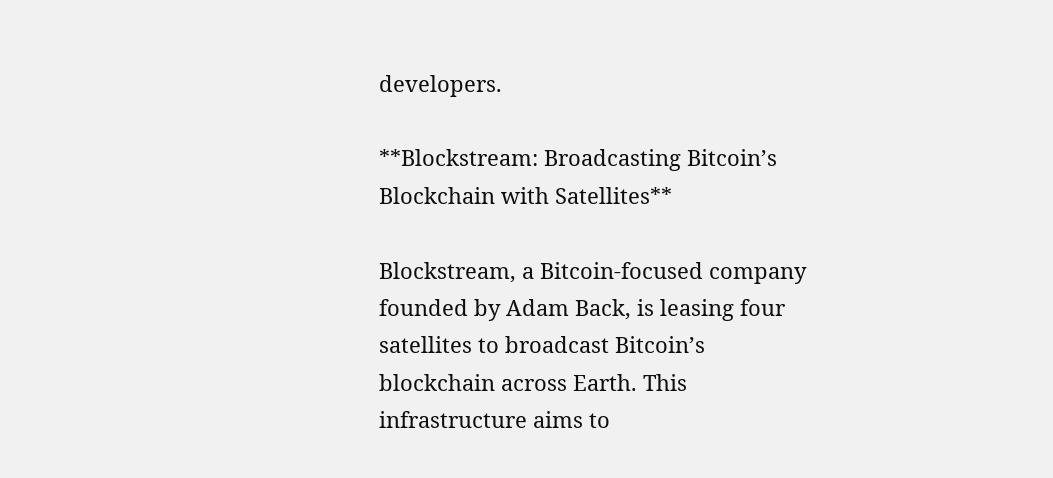developers.

**Blockstream: Broadcasting Bitcoin’s Blockchain with Satellites**

Blockstream, a Bitcoin-focused company founded by Adam Back, is leasing four satellites to broadcast Bitcoin’s blockchain across Earth. This infrastructure aims to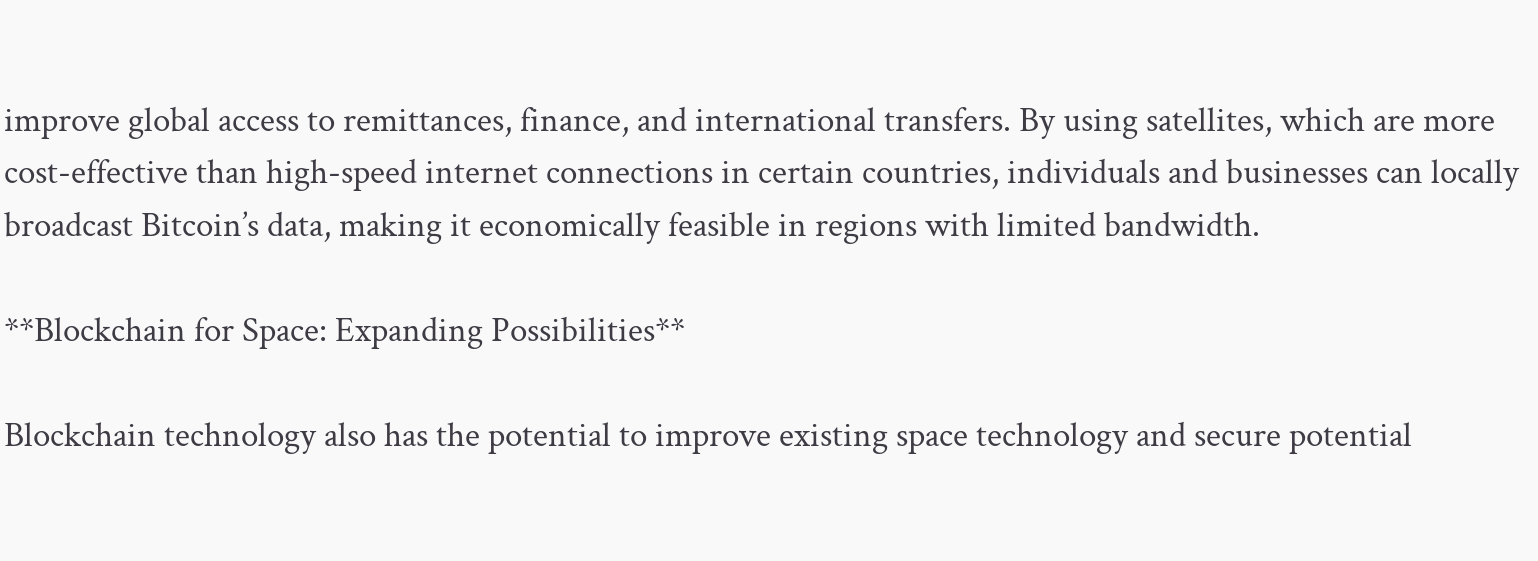improve global access to remittances, finance, and international transfers. By using satellites, which are more cost-effective than high-speed internet connections in certain countries, individuals and businesses can locally broadcast Bitcoin’s data, making it economically feasible in regions with limited bandwidth.

**Blockchain for Space: Expanding Possibilities**

Blockchain technology also has the potential to improve existing space technology and secure potential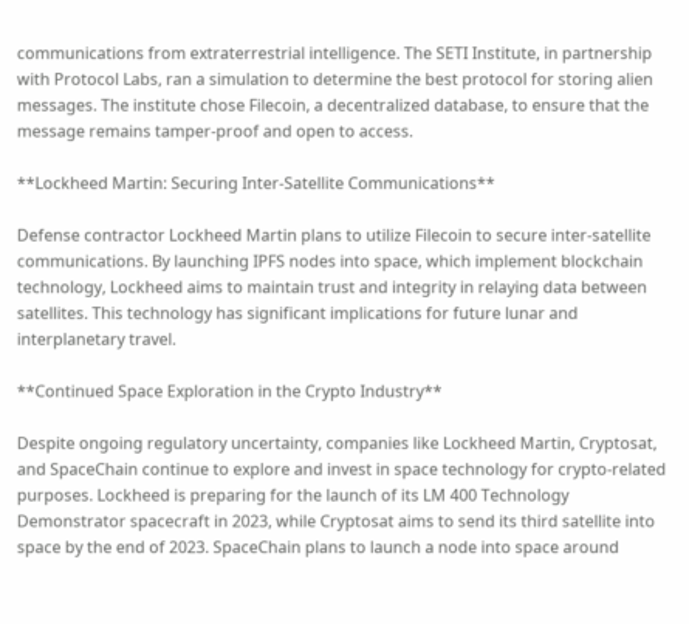communications from extraterrestrial intelligence. The SETI Institute, in partnership with Protocol Labs, ran a simulation to determine the best protocol for storing alien messages. The institute chose Filecoin, a decentralized database, to ensure that the message remains tamper-proof and open to access.

**Lockheed Martin: Securing Inter-Satellite Communications**

Defense contractor Lockheed Martin plans to utilize Filecoin to secure inter-satellite communications. By launching IPFS nodes into space, which implement blockchain technology, Lockheed aims to maintain trust and integrity in relaying data between satellites. This technology has significant implications for future lunar and interplanetary travel.

**Continued Space Exploration in the Crypto Industry**

Despite ongoing regulatory uncertainty, companies like Lockheed Martin, Cryptosat, and SpaceChain continue to explore and invest in space technology for crypto-related purposes. Lockheed is preparing for the launch of its LM 400 Technology Demonstrator spacecraft in 2023, while Cryptosat aims to send its third satellite into space by the end of 2023. SpaceChain plans to launch a node into space around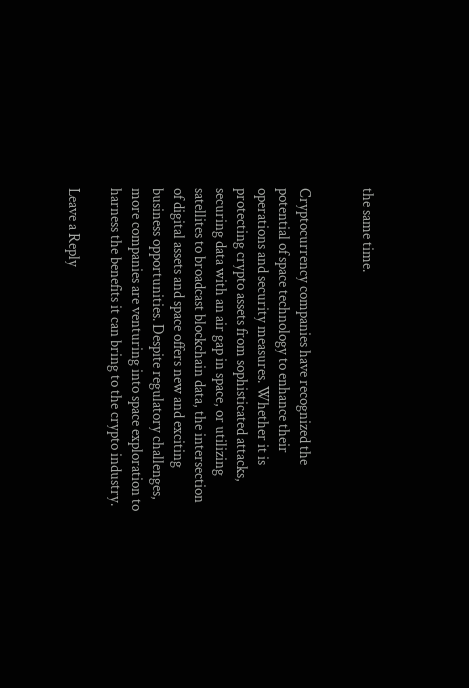the same time.


Cryptocurrency companies have recognized the potential of space technology to enhance their operations and security measures. Whether it is protecting crypto assets from sophisticated attacks, securing data with an air gap in space, or utilizing satellites to broadcast blockchain data, the intersection of digital assets and space offers new and exciting business opportunities. Despite regulatory challenges, more companies are venturing into space exploration to harness the benefits it can bring to the crypto industry.

Leave a Reply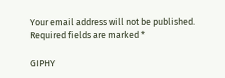Your email address will not be published. Required fields are marked *

GIPHY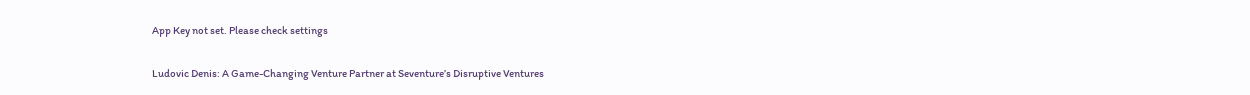App Key not set. Please check settings

Ludovic Denis: A Game-Changing Venture Partner at Seventure’s Disruptive Ventures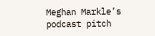Meghan Markle’s podcast pitch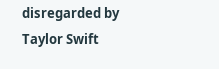disregarded by Taylor Swift